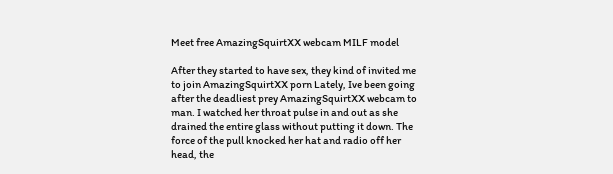Meet free AmazingSquirtXX webcam MILF model

After they started to have sex, they kind of invited me to join AmazingSquirtXX porn Lately, Ive been going after the deadliest prey AmazingSquirtXX webcam to man. I watched her throat pulse in and out as she drained the entire glass without putting it down. The force of the pull knocked her hat and radio off her head, the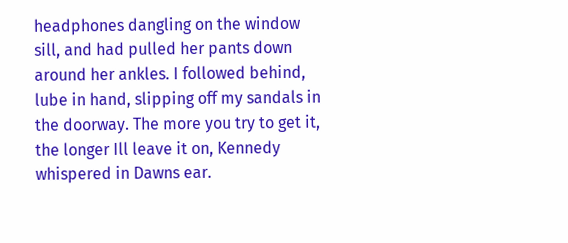headphones dangling on the window sill, and had pulled her pants down around her ankles. I followed behind, lube in hand, slipping off my sandals in the doorway. The more you try to get it, the longer Ill leave it on, Kennedy whispered in Dawns ear.